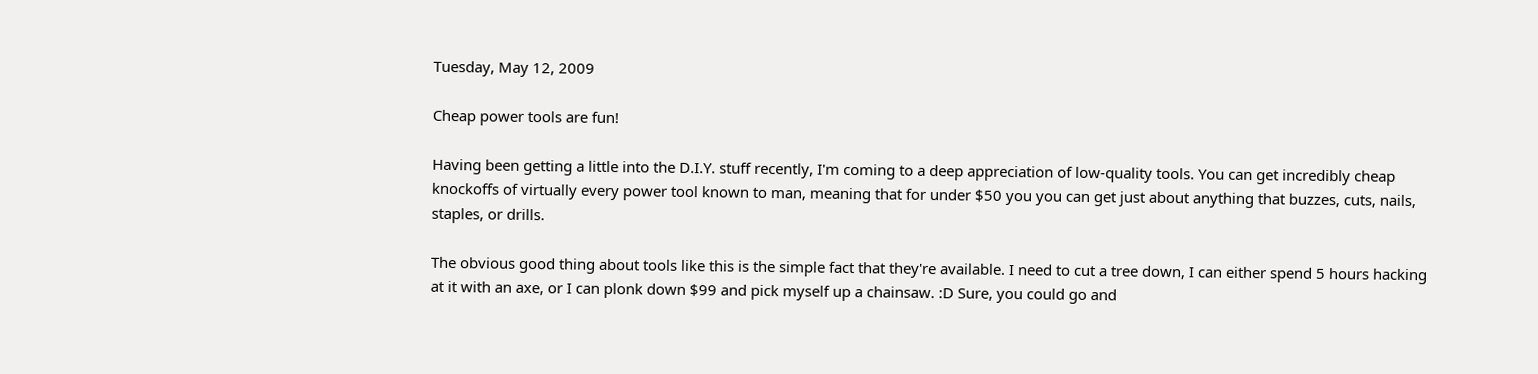Tuesday, May 12, 2009

Cheap power tools are fun!

Having been getting a little into the D.I.Y. stuff recently, I'm coming to a deep appreciation of low-quality tools. You can get incredibly cheap knockoffs of virtually every power tool known to man, meaning that for under $50 you you can get just about anything that buzzes, cuts, nails, staples, or drills.

The obvious good thing about tools like this is the simple fact that they're available. I need to cut a tree down, I can either spend 5 hours hacking at it with an axe, or I can plonk down $99 and pick myself up a chainsaw. :D Sure, you could go and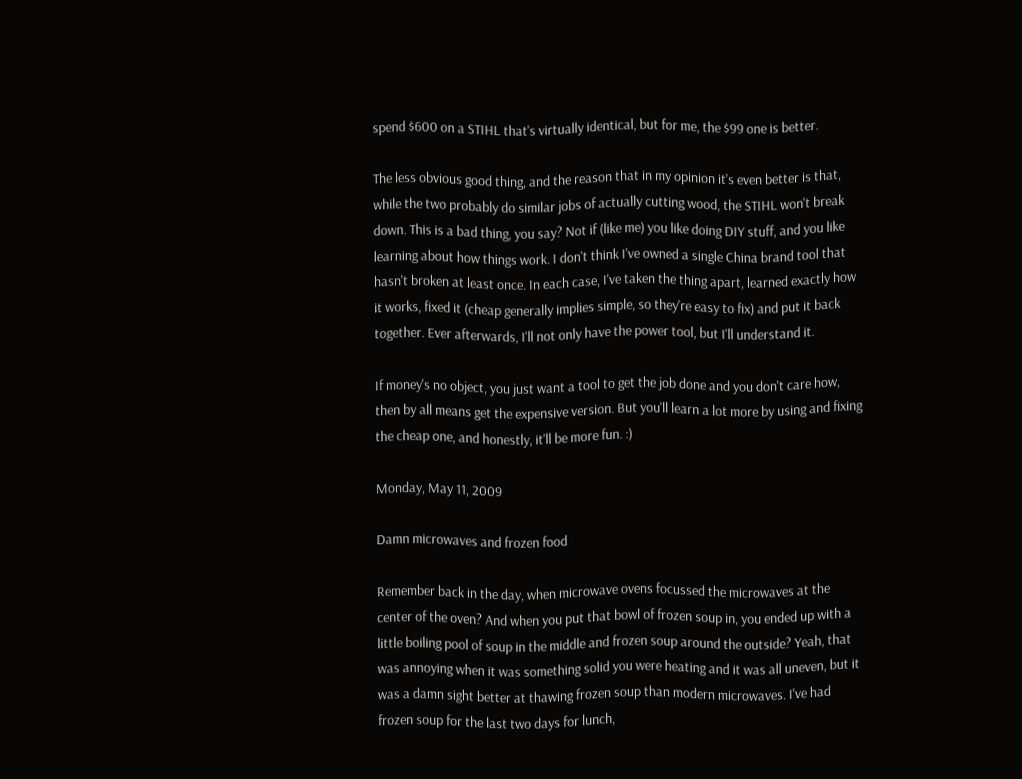spend $600 on a STIHL that's virtually identical, but for me, the $99 one is better.

The less obvious good thing, and the reason that in my opinion it's even better is that, while the two probably do similar jobs of actually cutting wood, the STIHL won't break down. This is a bad thing, you say? Not if (like me) you like doing DIY stuff, and you like learning about how things work. I don't think I've owned a single China brand tool that hasn't broken at least once. In each case, I've taken the thing apart, learned exactly how it works, fixed it (cheap generally implies simple, so they're easy to fix) and put it back together. Ever afterwards, I'll not only have the power tool, but I'll understand it.

If money's no object, you just want a tool to get the job done and you don't care how, then by all means get the expensive version. But you'll learn a lot more by using and fixing the cheap one, and honestly, it'll be more fun. :)

Monday, May 11, 2009

Damn microwaves and frozen food

Remember back in the day, when microwave ovens focussed the microwaves at the center of the oven? And when you put that bowl of frozen soup in, you ended up with a little boiling pool of soup in the middle and frozen soup around the outside? Yeah, that was annoying when it was something solid you were heating and it was all uneven, but it was a damn sight better at thawing frozen soup than modern microwaves. I've had frozen soup for the last two days for lunch,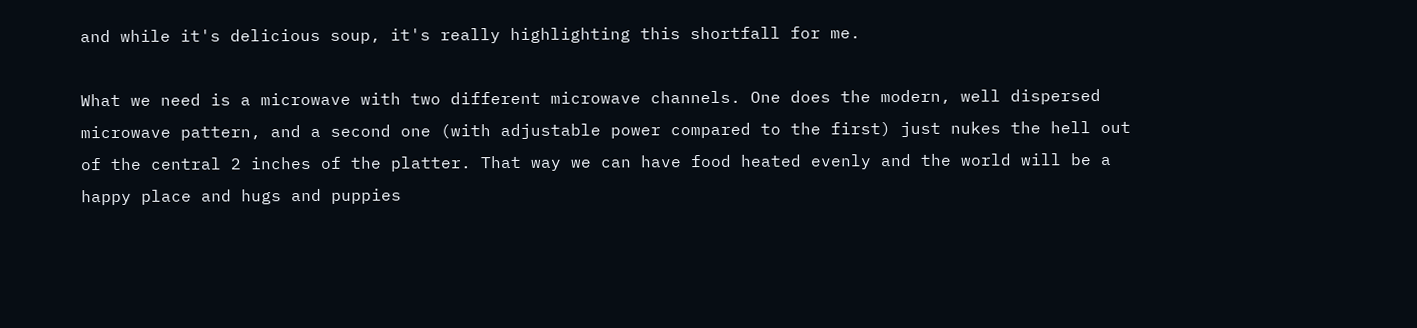and while it's delicious soup, it's really highlighting this shortfall for me.

What we need is a microwave with two different microwave channels. One does the modern, well dispersed microwave pattern, and a second one (with adjustable power compared to the first) just nukes the hell out of the central 2 inches of the platter. That way we can have food heated evenly and the world will be a happy place and hugs and puppies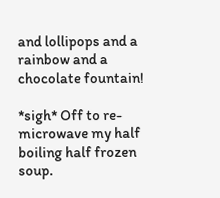and lollipops and a rainbow and a chocolate fountain!

*sigh* Off to re-microwave my half boiling half frozen soup.